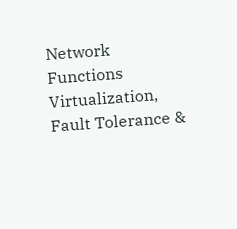Network Functions Virtualization, Fault Tolerance &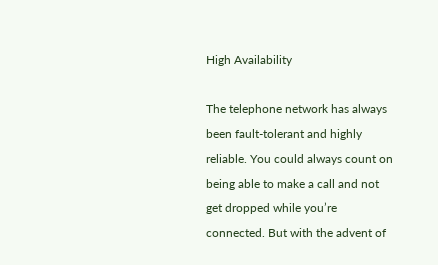High Availability

The telephone network has always been fault-tolerant and highly reliable. You could always count on being able to make a call and not get dropped while you’re connected. But with the advent of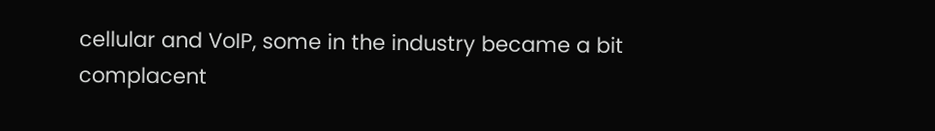cellular and VoIP, some in the industry became a bit complacent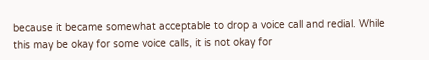because it became somewhat acceptable to drop a voice call and redial. While this may be okay for some voice calls, it is not okay for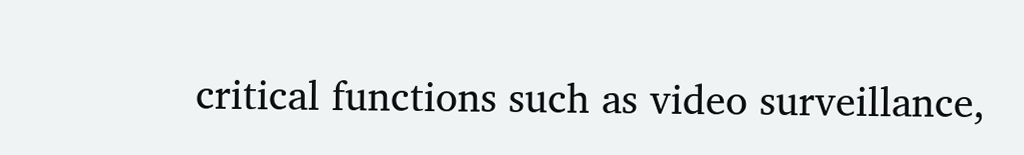critical functions such as video surveillance,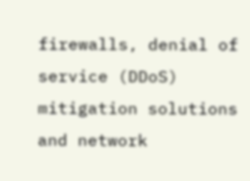firewalls, denial of service (DDoS) mitigation solutions and network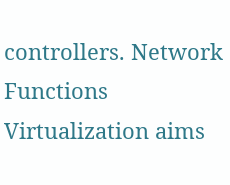controllers. Network Functions Virtualization aims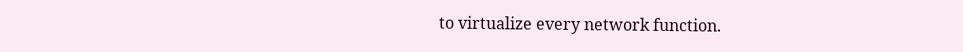to virtualize every network function.